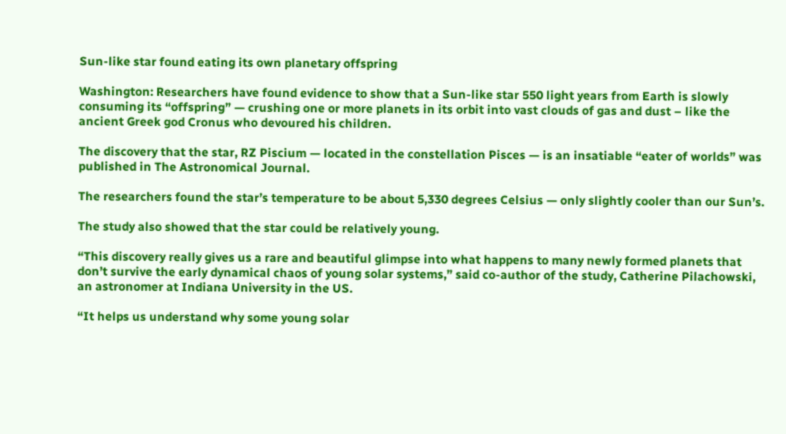Sun-like star found eating its own planetary offspring

Washington: Researchers have found evidence to show that a Sun-like star 550 light years from Earth is slowly consuming its “offspring” — crushing one or more planets in its orbit into vast clouds of gas and dust – like the ancient Greek god Cronus who devoured his children.

The discovery that the star, RZ Piscium — located in the constellation Pisces — is an insatiable “eater of worlds” was published in The Astronomical Journal.

The researchers found the star’s temperature to be about 5,330 degrees Celsius — only slightly cooler than our Sun’s.

The study also showed that the star could be relatively young.

“This discovery really gives us a rare and beautiful glimpse into what happens to many newly formed planets that don’t survive the early dynamical chaos of young solar systems,” said co-author of the study, Catherine Pilachowski, an astronomer at Indiana University in the US.

“It helps us understand why some young solar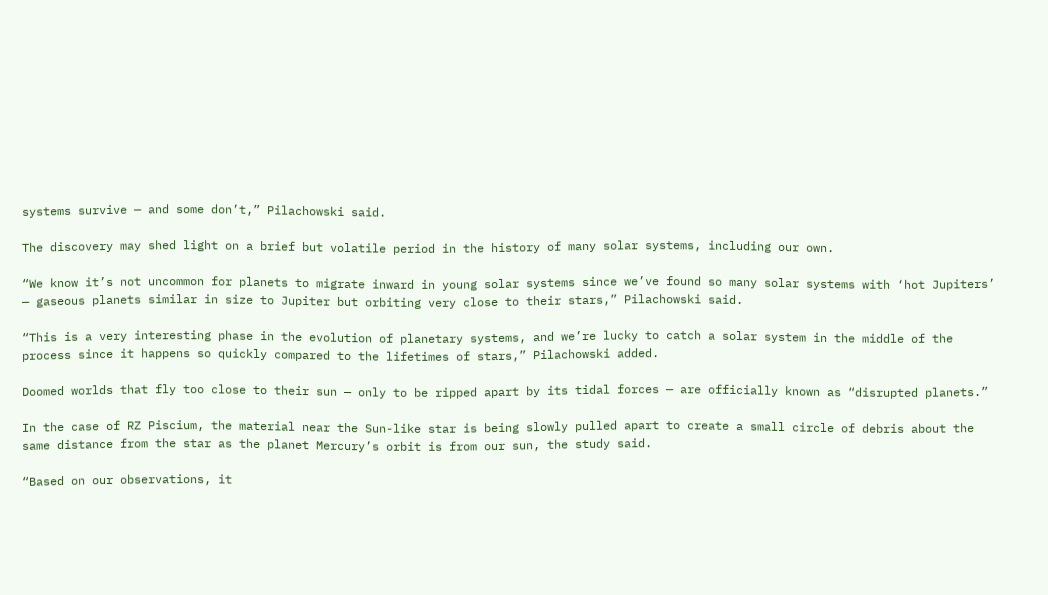systems survive — and some don’t,” Pilachowski said.

The discovery may shed light on a brief but volatile period in the history of many solar systems, including our own.

“We know it’s not uncommon for planets to migrate inward in young solar systems since we’ve found so many solar systems with ‘hot Jupiters’ — gaseous planets similar in size to Jupiter but orbiting very close to their stars,” Pilachowski said.

“This is a very interesting phase in the evolution of planetary systems, and we’re lucky to catch a solar system in the middle of the process since it happens so quickly compared to the lifetimes of stars,” Pilachowski added.

Doomed worlds that fly too close to their sun — only to be ripped apart by its tidal forces — are officially known as “disrupted planets.”

In the case of RZ Piscium, the material near the Sun-like star is being slowly pulled apart to create a small circle of debris about the same distance from the star as the planet Mercury’s orbit is from our sun, the study said.

“Based on our observations, it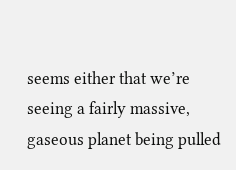seems either that we’re seeing a fairly massive, gaseous planet being pulled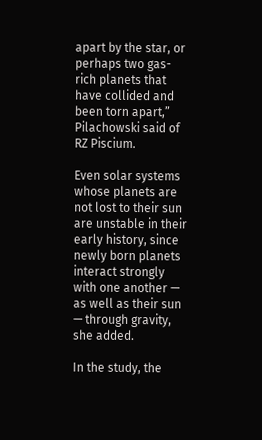apart by the star, or perhaps two gas-rich planets that have collided and been torn apart,” Pilachowski said of RZ Piscium.

Even solar systems whose planets are not lost to their sun are unstable in their early history, since newly born planets interact strongly with one another — as well as their sun — through gravity, she added.

In the study, the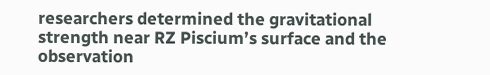researchers determined the gravitational strength near RZ Piscium’s surface and the observation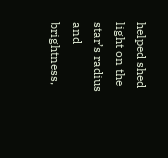helped shed light on the star’s radius and brightness,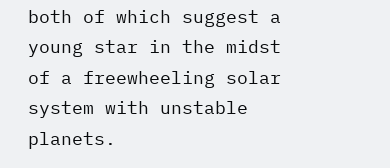both of which suggest a young star in the midst of a freewheeling solar system with unstable planets.